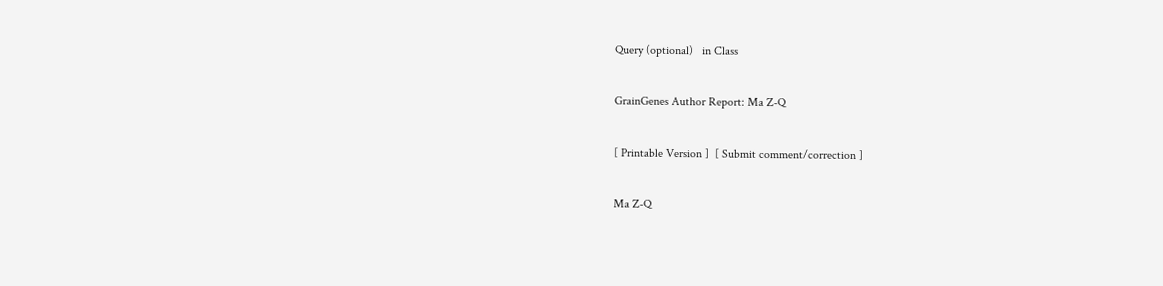Query (optional)   in Class

GrainGenes Author Report: Ma Z-Q

[ Printable Version ]  [ Submit comment/correction ]

Ma Z-Q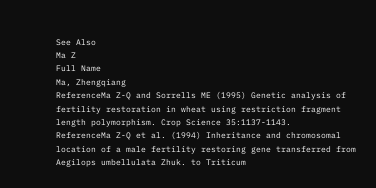See Also
Ma Z
Full Name
Ma, Zhengqiang
ReferenceMa Z-Q and Sorrells ME (1995) Genetic analysis of fertility restoration in wheat using restriction fragment length polymorphism. Crop Science 35:1137-1143.
ReferenceMa Z-Q et al. (1994) Inheritance and chromosomal location of a male fertility restoring gene transferred from Aegilops umbellulata Zhuk. to Triticum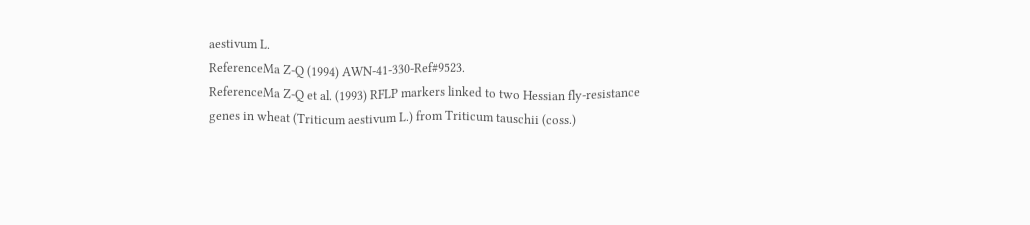aestivum L.
ReferenceMa Z-Q (1994) AWN-41-330-Ref#9523.
ReferenceMa Z-Q et al. (1993) RFLP markers linked to two Hessian fly-resistance genes in wheat (Triticum aestivum L.) from Triticum tauschii (coss.)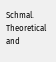Schmal. Theoretical and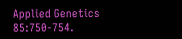Applied Genetics 85:750-754.